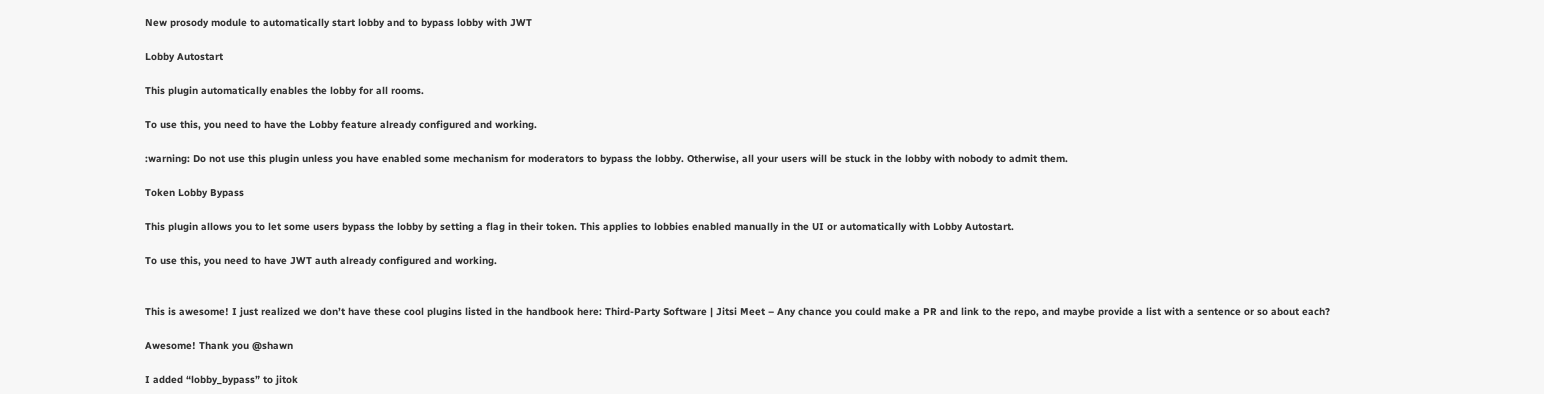New prosody module to automatically start lobby and to bypass lobby with JWT

Lobby Autostart

This plugin automatically enables the lobby for all rooms.

To use this, you need to have the Lobby feature already configured and working.

:warning: Do not use this plugin unless you have enabled some mechanism for moderators to bypass the lobby. Otherwise, all your users will be stuck in the lobby with nobody to admit them.

Token Lobby Bypass

This plugin allows you to let some users bypass the lobby by setting a flag in their token. This applies to lobbies enabled manually in the UI or automatically with Lobby Autostart.

To use this, you need to have JWT auth already configured and working.


This is awesome! I just realized we don’t have these cool plugins listed in the handbook here: Third-Party Software | Jitsi Meet – Any chance you could make a PR and link to the repo, and maybe provide a list with a sentence or so about each?

Awesome! Thank you @shawn

I added “lobby_bypass” to jitok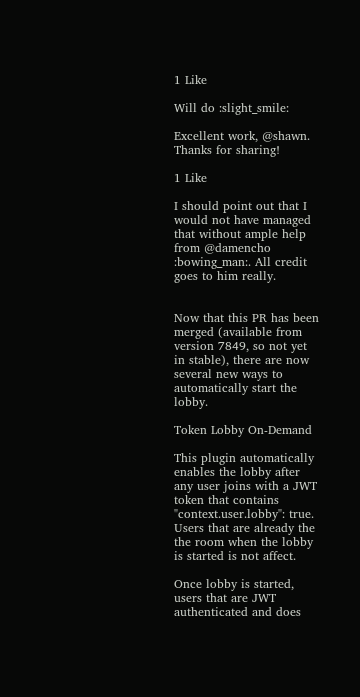1 Like

Will do :slight_smile:

Excellent work, @shawn. Thanks for sharing!

1 Like

I should point out that I would not have managed that without ample help from @damencho :bowing_man:. All credit goes to him really.


Now that this PR has been merged (available from version 7849, so not yet in stable), there are now several new ways to automatically start the lobby.

Token Lobby On-Demand

This plugin automatically enables the lobby after any user joins with a JWT token that contains "context.user.lobby": true. Users that are already the the room when the lobby is started is not affect.

Once lobby is started, users that are JWT authenticated and does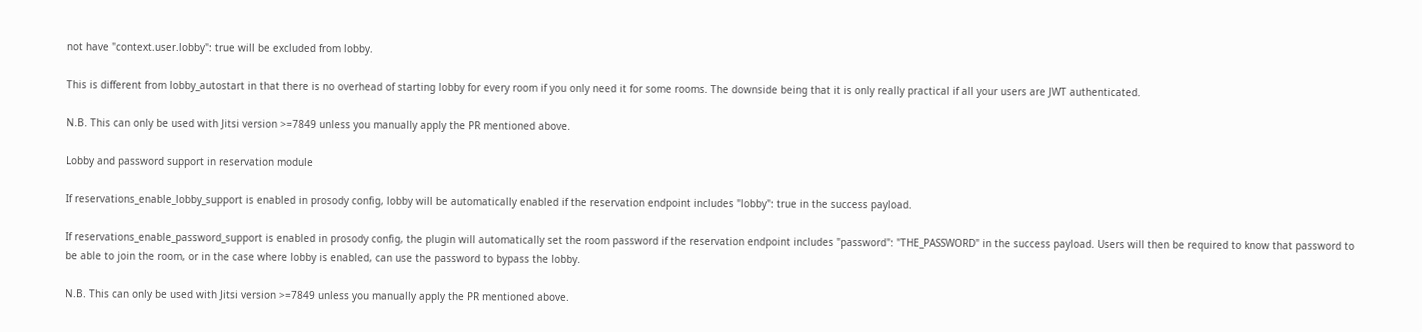not have "context.user.lobby": true will be excluded from lobby.

This is different from lobby_autostart in that there is no overhead of starting lobby for every room if you only need it for some rooms. The downside being that it is only really practical if all your users are JWT authenticated.

N.B. This can only be used with Jitsi version >=7849 unless you manually apply the PR mentioned above.

Lobby and password support in reservation module

If reservations_enable_lobby_support is enabled in prosody config, lobby will be automatically enabled if the reservation endpoint includes "lobby": true in the success payload.

If reservations_enable_password_support is enabled in prosody config, the plugin will automatically set the room password if the reservation endpoint includes "password": "THE_PASSWORD" in the success payload. Users will then be required to know that password to be able to join the room, or in the case where lobby is enabled, can use the password to bypass the lobby.

N.B. This can only be used with Jitsi version >=7849 unless you manually apply the PR mentioned above.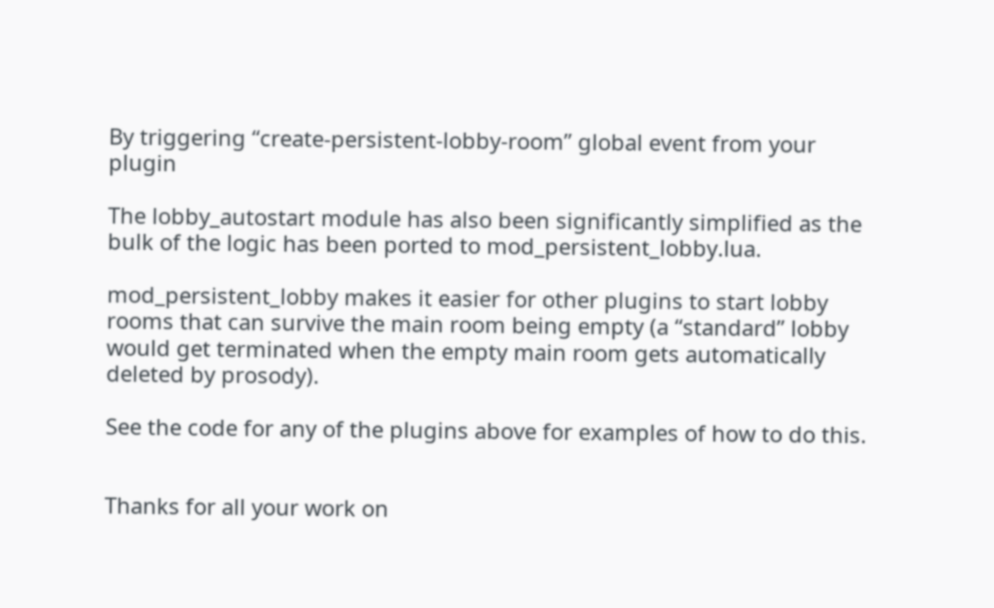By triggering “create-persistent-lobby-room” global event from your plugin

The lobby_autostart module has also been significantly simplified as the bulk of the logic has been ported to mod_persistent_lobby.lua.

mod_persistent_lobby makes it easier for other plugins to start lobby rooms that can survive the main room being empty (a “standard” lobby would get terminated when the empty main room gets automatically deleted by prosody).

See the code for any of the plugins above for examples of how to do this.


Thanks for all your work on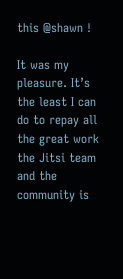this @shawn !

It was my pleasure. It’s the least I can do to repay all the great work the Jitsi team and the community is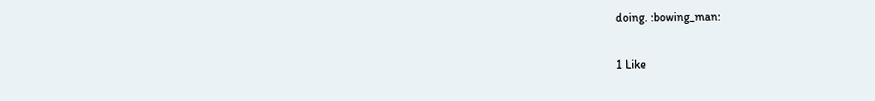doing. :bowing_man:

1 Like